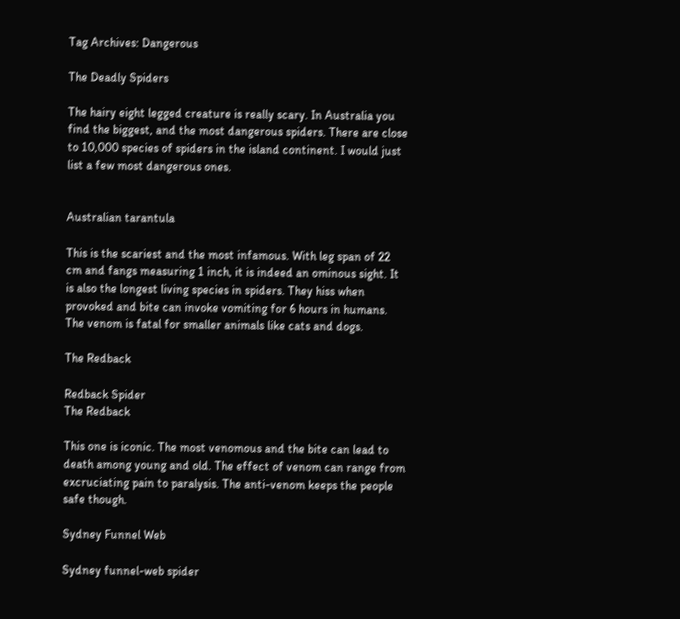Tag Archives: Dangerous

The Deadly Spiders

The hairy eight legged creature is really scary. In Australia you find the biggest, and the most dangerous spiders. There are close to 10,000 species of spiders in the island continent. I would just list a few most dangerous ones.


Australian tarantula

This is the scariest and the most infamous. With leg span of 22 cm and fangs measuring 1 inch, it is indeed an ominous sight. It is also the longest living species in spiders. They hiss when provoked and bite can invoke vomiting for 6 hours in humans. The venom is fatal for smaller animals like cats and dogs.

The Redback

Redback Spider
The Redback

This one is iconic. The most venomous and the bite can lead to death among young and old. The effect of venom can range from excruciating pain to paralysis. The anti-venom keeps the people safe though.

Sydney Funnel Web

Sydney funnel-web spider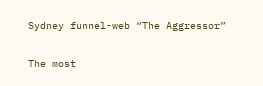Sydney funnel-web “The Aggressor”

The most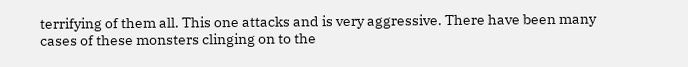terrifying of them all. This one attacks and is very aggressive. There have been many cases of these monsters clinging on to the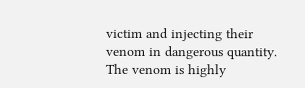victim and injecting their venom in dangerous quantity. The venom is highly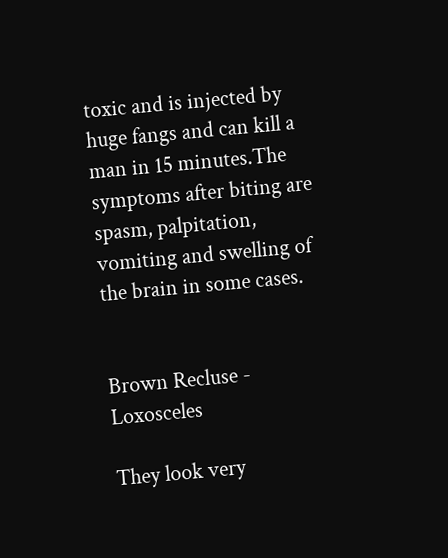toxic and is injected by huge fangs and can kill a man in 15 minutes.The symptoms after biting are spasm, palpitation, vomiting and swelling of the brain in some cases.


Brown Recluse - Loxosceles

They look very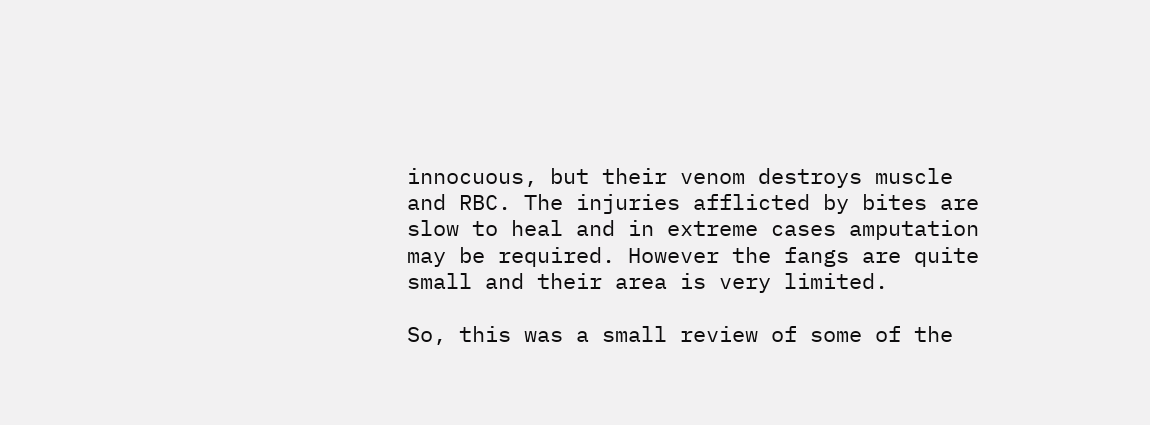innocuous, but their venom destroys muscle and RBC. The injuries afflicted by bites are slow to heal and in extreme cases amputation may be required. However the fangs are quite small and their area is very limited.

So, this was a small review of some of the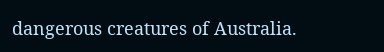dangerous creatures of Australia.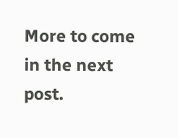More to come in the next post.